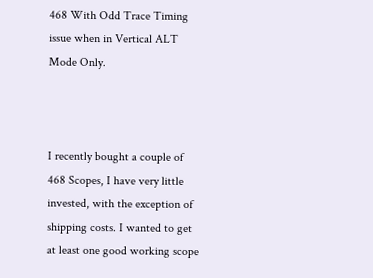468 With Odd Trace Timing issue when in Vertical ALT Mode Only.



I recently bought a couple of 468 Scopes, I have very little invested, with the exception of shipping costs. I wanted to get at least one good working scope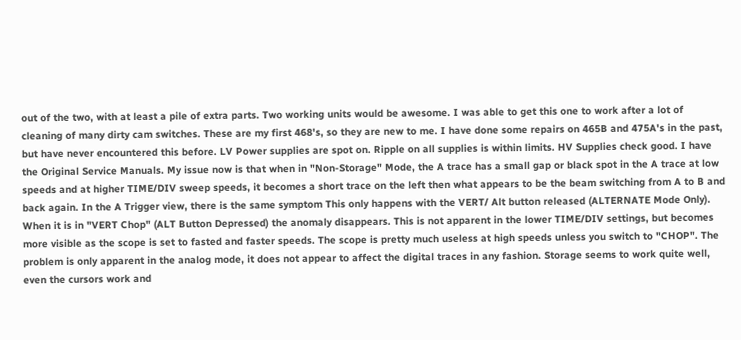out of the two, with at least a pile of extra parts. Two working units would be awesome. I was able to get this one to work after a lot of cleaning of many dirty cam switches. These are my first 468's, so they are new to me. I have done some repairs on 465B and 475A's in the past, but have never encountered this before. LV Power supplies are spot on. Ripple on all supplies is within limits. HV Supplies check good. I have the Original Service Manuals. My issue now is that when in "Non-Storage" Mode, the A trace has a small gap or black spot in the A trace at low speeds and at higher TIME/DIV sweep speeds, it becomes a short trace on the left then what appears to be the beam switching from A to B and back again. In the A Trigger view, there is the same symptom This only happens with the VERT/ Alt button released (ALTERNATE Mode Only). When it is in "VERT Chop" (ALT Button Depressed) the anomaly disappears. This is not apparent in the lower TIME/DIV settings, but becomes more visible as the scope is set to fasted and faster speeds. The scope is pretty much useless at high speeds unless you switch to "CHOP". The problem is only apparent in the analog mode, it does not appear to affect the digital traces in any fashion. Storage seems to work quite well, even the cursors work and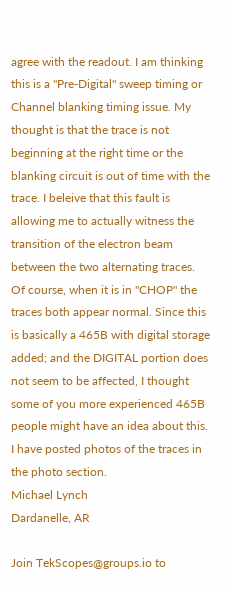agree with the readout. I am thinking this is a "Pre-Digital" sweep timing or Channel blanking timing issue. My thought is that the trace is not beginning at the right time or the blanking circuit is out of time with the trace. I beleive that this fault is allowing me to actually witness the transition of the electron beam between the two alternating traces. Of course, when it is in "CHOP" the traces both appear normal. Since this is basically a 465B with digital storage added; and the DIGITAL portion does not seem to be affected, I thought some of you more experienced 465B people might have an idea about this. I have posted photos of the traces in the photo section.
Michael Lynch
Dardanelle, AR

Join TekScopes@groups.io to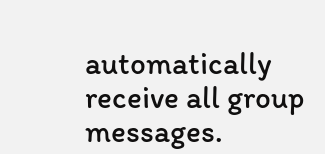automatically receive all group messages.